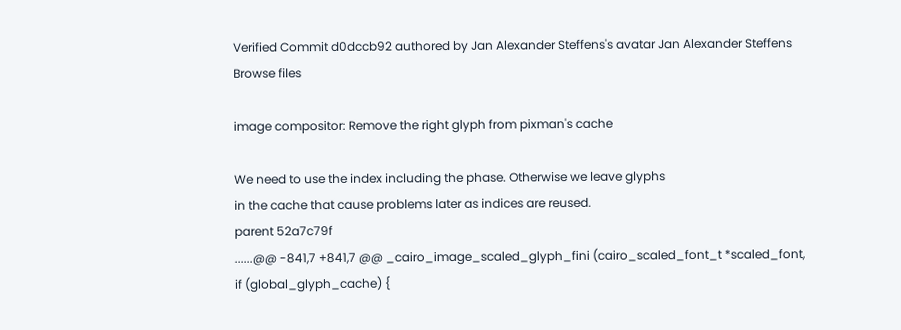Verified Commit d0dccb92 authored by Jan Alexander Steffens's avatar Jan Alexander Steffens
Browse files

image compositor: Remove the right glyph from pixman's cache

We need to use the index including the phase. Otherwise we leave glyphs
in the cache that cause problems later as indices are reused.
parent 52a7c79f
......@@ -841,7 +841,7 @@ _cairo_image_scaled_glyph_fini (cairo_scaled_font_t *scaled_font,
if (global_glyph_cache) {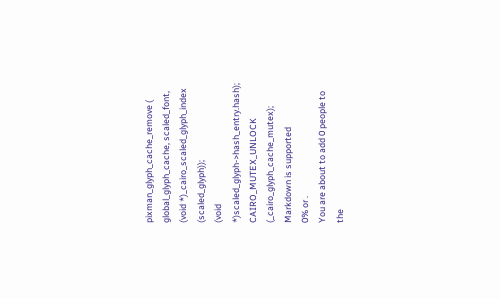pixman_glyph_cache_remove (
global_glyph_cache, scaled_font,
(void *)_cairo_scaled_glyph_index (scaled_glyph));
(void *)scaled_glyph->hash_entry.hash);
CAIRO_MUTEX_UNLOCK (_cairo_glyph_cache_mutex);
Markdown is supported
0% or .
You are about to add 0 people to the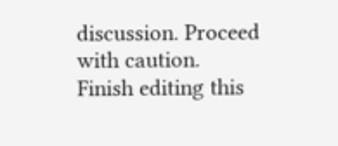discussion. Proceed with caution.
Finish editing this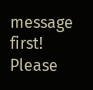message first!
Please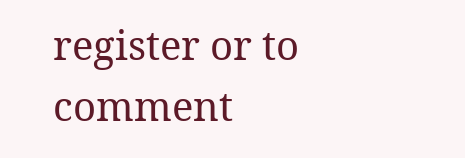register or to comment